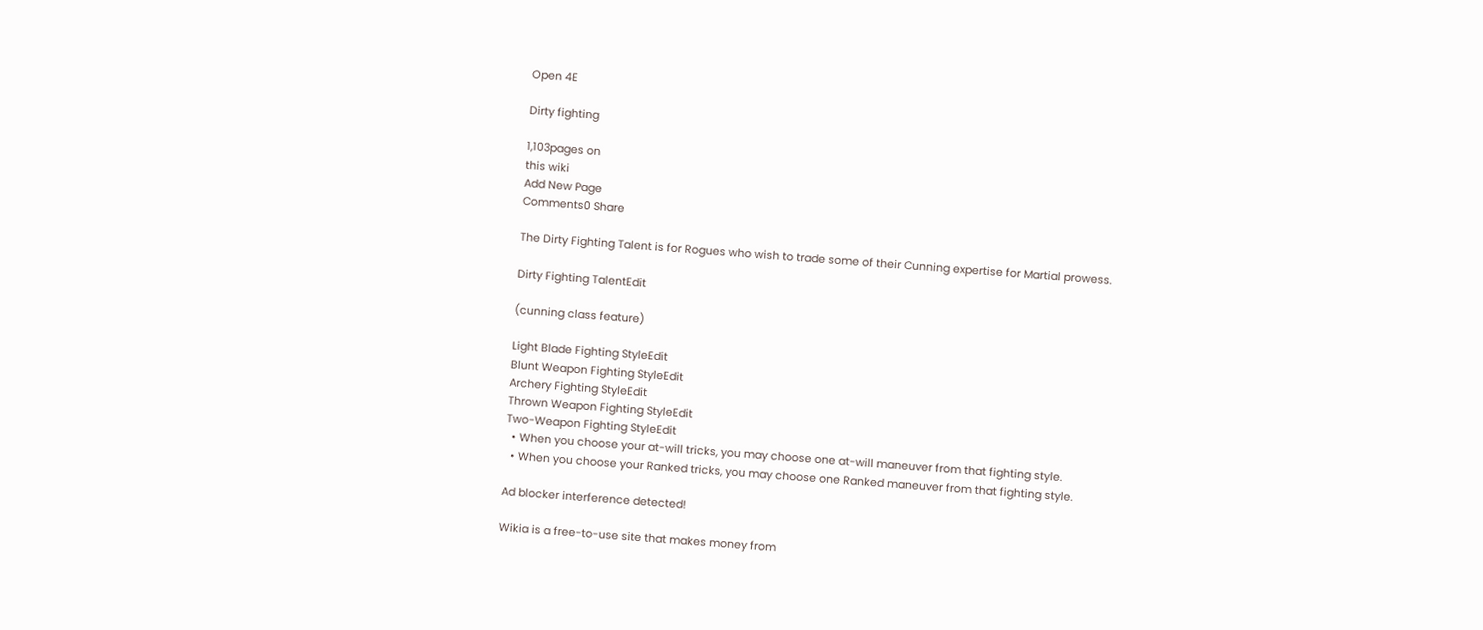Open 4E

Dirty fighting

1,103pages on
this wiki
Add New Page
Comments0 Share

The Dirty Fighting Talent is for Rogues who wish to trade some of their Cunning expertise for Martial prowess.

Dirty Fighting TalentEdit

(cunning class feature)

Light Blade Fighting StyleEdit
Blunt Weapon Fighting StyleEdit
Archery Fighting StyleEdit
Thrown Weapon Fighting StyleEdit
Two-Weapon Fighting StyleEdit
  • When you choose your at-will tricks, you may choose one at-will maneuver from that fighting style.
  • When you choose your Ranked tricks, you may choose one Ranked maneuver from that fighting style.

Ad blocker interference detected!

Wikia is a free-to-use site that makes money from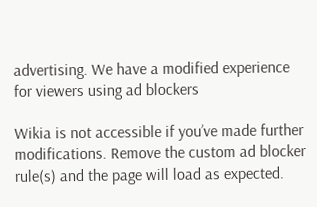advertising. We have a modified experience for viewers using ad blockers

Wikia is not accessible if you’ve made further modifications. Remove the custom ad blocker rule(s) and the page will load as expected.